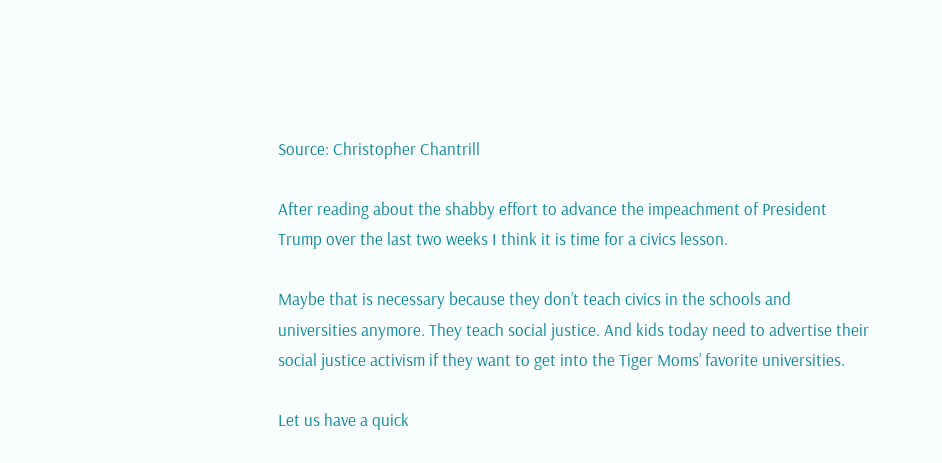Source: Christopher Chantrill

After reading about the shabby effort to advance the impeachment of President Trump over the last two weeks I think it is time for a civics lesson.

Maybe that is necessary because they don’t teach civics in the schools and universities anymore. They teach social justice. And kids today need to advertise their social justice activism if they want to get into the Tiger Moms’ favorite universities.

Let us have a quick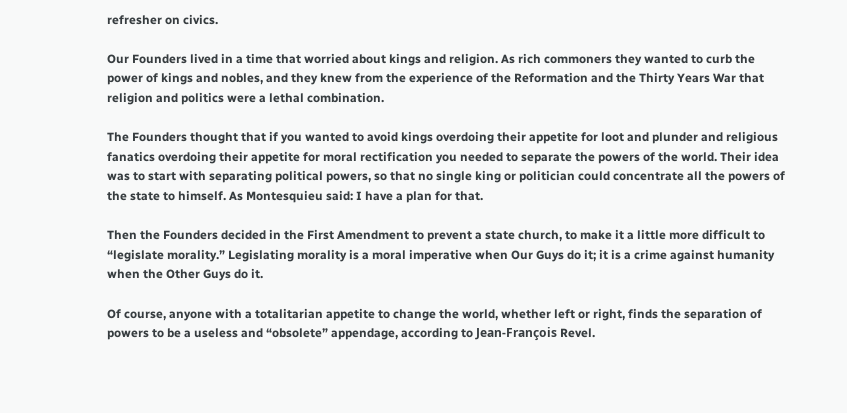refresher on civics.

Our Founders lived in a time that worried about kings and religion. As rich commoners they wanted to curb the power of kings and nobles, and they knew from the experience of the Reformation and the Thirty Years War that religion and politics were a lethal combination.

The Founders thought that if you wanted to avoid kings overdoing their appetite for loot and plunder and religious fanatics overdoing their appetite for moral rectification you needed to separate the powers of the world. Their idea was to start with separating political powers, so that no single king or politician could concentrate all the powers of the state to himself. As Montesquieu said: I have a plan for that.

Then the Founders decided in the First Amendment to prevent a state church, to make it a little more difficult to “legislate morality.” Legislating morality is a moral imperative when Our Guys do it; it is a crime against humanity when the Other Guys do it.

Of course, anyone with a totalitarian appetite to change the world, whether left or right, finds the separation of powers to be a useless and “obsolete” appendage, according to Jean-François Revel.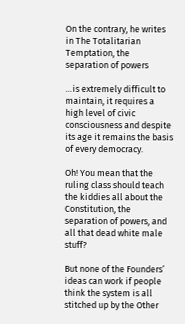On the contrary, he writes in The Totalitarian Temptation, the separation of powers

…is extremely difficult to maintain, it requires a high level of civic consciousness and despite its age it remains the basis of every democracy.

Oh! You mean that the ruling class should teach the kiddies all about the Constitution, the separation of powers, and all that dead white male stuff?

But none of the Founders’ ideas can work if people think the system is all stitched up by the Other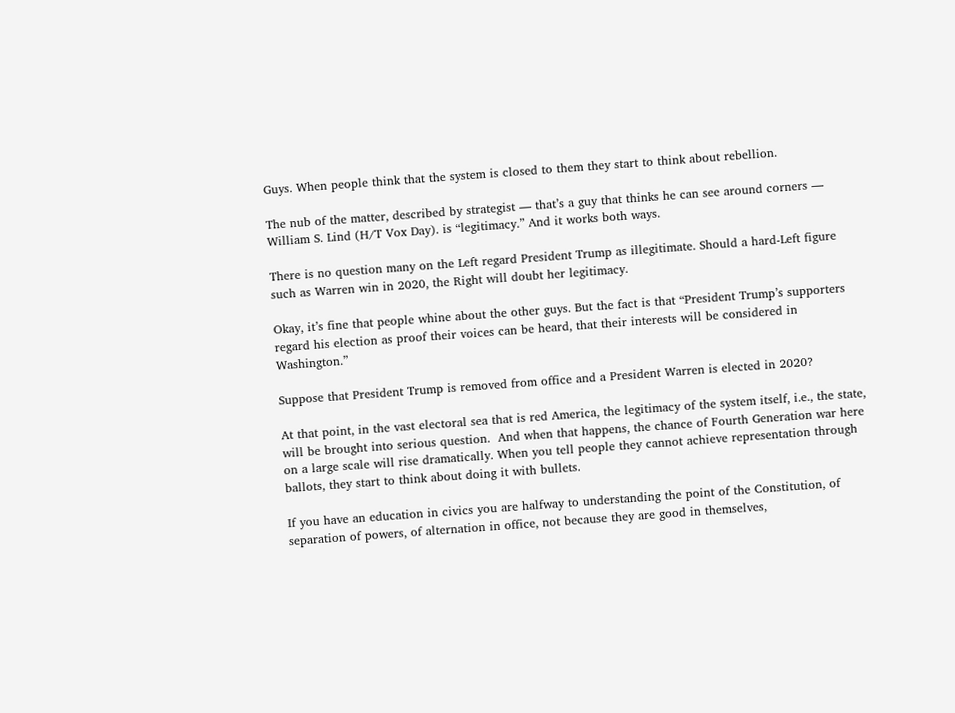Guys. When people think that the system is closed to them they start to think about rebellion.

The nub of the matter, described by strategist — that’s a guy that thinks he can see around corners — William S. Lind (H/T Vox Day). is “legitimacy.” And it works both ways.

There is no question many on the Left regard President Trump as illegitimate. Should a hard-Left figure such as Warren win in 2020, the Right will doubt her legitimacy.

Okay, it’s fine that people whine about the other guys. But the fact is that “President Trump’s supporters regard his election as proof their voices can be heard, that their interests will be considered in Washington.”

Suppose that President Trump is removed from office and a President Warren is elected in 2020?

At that point, in the vast electoral sea that is red America, the legitimacy of the system itself, i.e., the state, will be brought into serious question.  And when that happens, the chance of Fourth Generation war here on a large scale will rise dramatically. When you tell people they cannot achieve representation through ballots, they start to think about doing it with bullets.

If you have an education in civics you are halfway to understanding the point of the Constitution, of separation of powers, of alternation in office, not because they are good in themselves,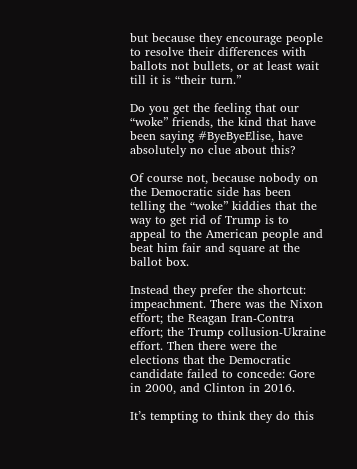but because they encourage people to resolve their differences with ballots not bullets, or at least wait till it is “their turn.”

Do you get the feeling that our “woke” friends, the kind that have been saying #ByeByeElise, have absolutely no clue about this?

Of course not, because nobody on the Democratic side has been telling the “woke” kiddies that the way to get rid of Trump is to appeal to the American people and beat him fair and square at the ballot box.

Instead they prefer the shortcut: impeachment. There was the Nixon effort; the Reagan Iran-Contra effort; the Trump collusion-Ukraine effort. Then there were the elections that the Democratic candidate failed to concede: Gore in 2000, and Clinton in 2016.

It’s tempting to think they do this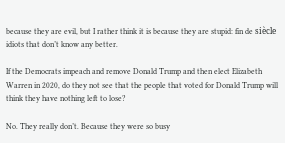because they are evil, but I rather think it is because they are stupid: fin de siècle idiots that don’t know any better.

If the Democrats impeach and remove Donald Trump and then elect Elizabeth Warren in 2020, do they not see that the people that voted for Donald Trump will think they have nothing left to lose?

No. They really don’t. Because they were so busy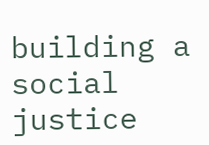building a social justice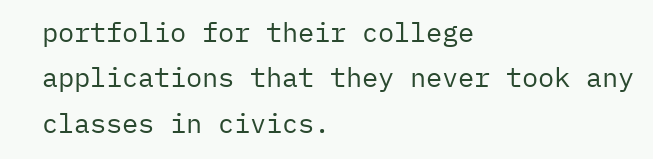portfolio for their college applications that they never took any classes in civics.